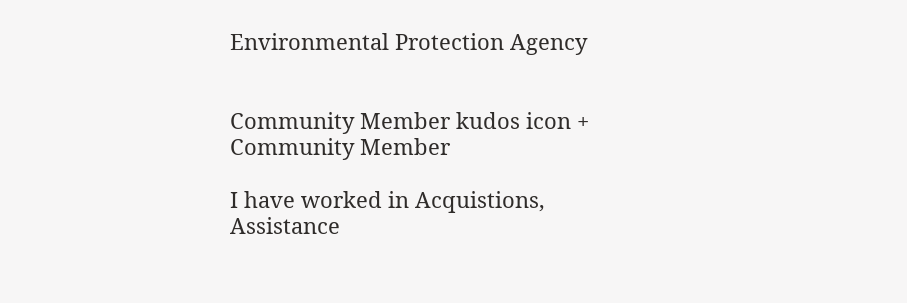Environmental Protection Agency


Community Member kudos icon +
Community Member

I have worked in Acquistions, Assistance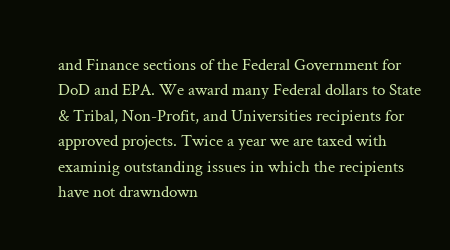and Finance sections of the Federal Government for DoD and EPA. We award many Federal dollars to State & Tribal, Non-Profit, and Universities recipients for approved projects. Twice a year we are taxed with examinig outstanding issues in which the recipients have not drawndown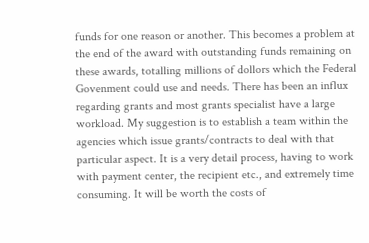funds for one reason or another. This becomes a problem at the end of the award with outstanding funds remaining on these awards, totalling millions of dollors which the Federal Govenment could use and needs. There has been an influx regarding grants and most grants specialist have a large workload. My suggestion is to establish a team within the agencies which issue grants/contracts to deal with that particular aspect. It is a very detail process, having to work with payment center, the recipient etc., and extremely time consuming. It will be worth the costs of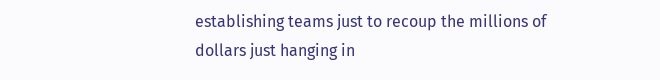establishing teams just to recoup the millions of dollars just hanging in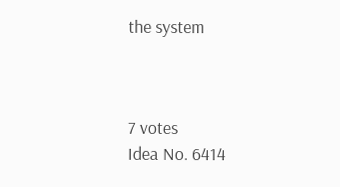the system



7 votes
Idea No. 6414